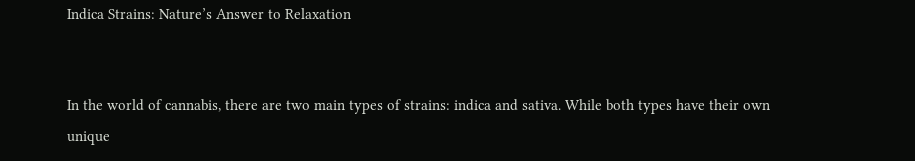Indica Strains: Nature’s Answer to Relaxation


In the world of cannabis, there are two main types of strains: indica and sativa. While both types have their own unique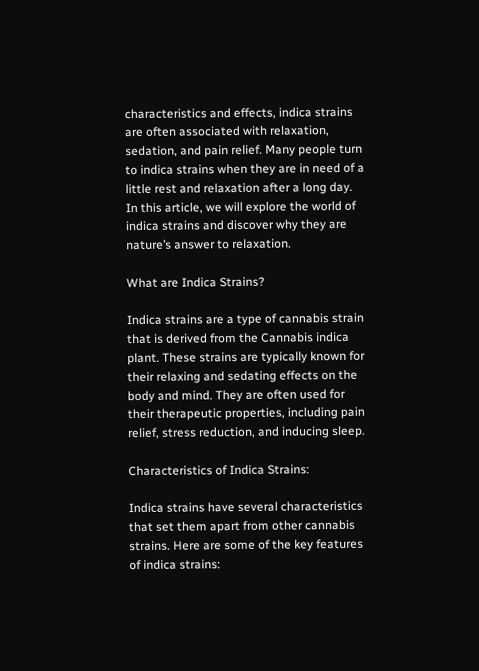characteristics and effects, indica strains are often associated with relaxation, sedation, and pain relief. Many people turn to indica strains when they are in need of a little rest and relaxation after a long day. In this article, we will explore the world of indica strains and discover why they are nature’s answer to relaxation.

What are Indica Strains?

Indica strains are a type of cannabis strain that is derived from the Cannabis indica plant. These strains are typically known for their relaxing and sedating effects on the body and mind. They are often used for their therapeutic properties, including pain relief, stress reduction, and inducing sleep.

Characteristics of Indica Strains:

Indica strains have several characteristics that set them apart from other cannabis strains. Here are some of the key features of indica strains: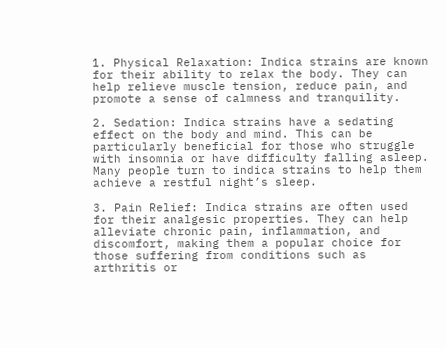1. Physical Relaxation: Indica strains are known for their ability to relax the body. They can help relieve muscle tension, reduce pain, and promote a sense of calmness and tranquility.

2. Sedation: Indica strains have a sedating effect on the body and mind. This can be particularly beneficial for those who struggle with insomnia or have difficulty falling asleep. Many people turn to indica strains to help them achieve a restful night’s sleep.

3. Pain Relief: Indica strains are often used for their analgesic properties. They can help alleviate chronic pain, inflammation, and discomfort, making them a popular choice for those suffering from conditions such as arthritis or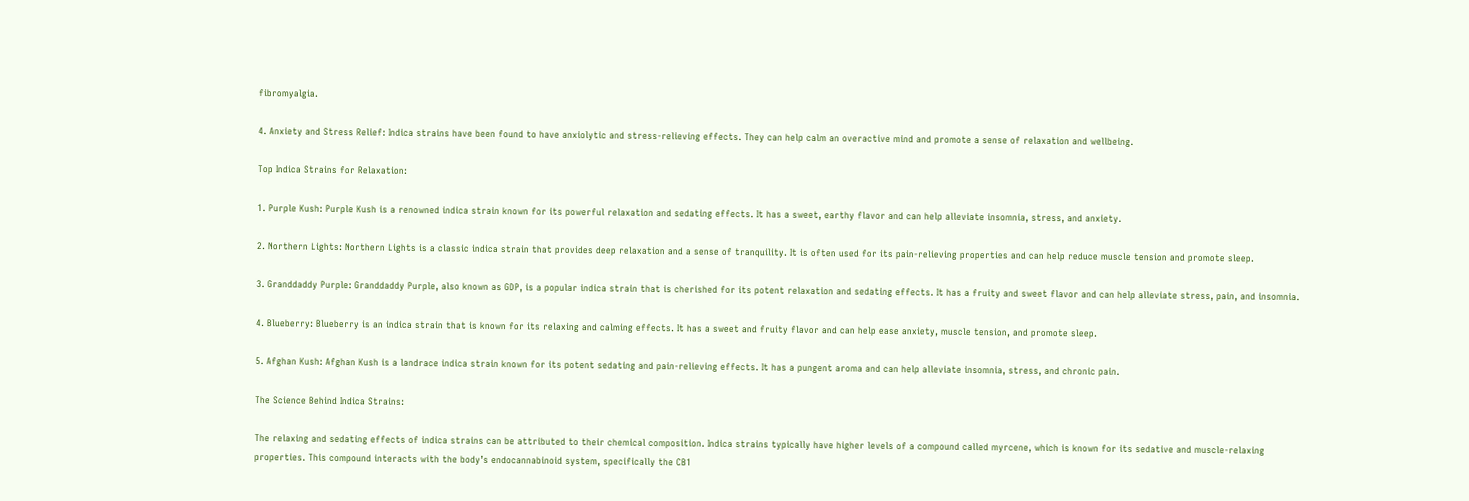fibromyalgia.

4. Anxiety and Stress Relief: Indica strains have been found to have anxiolytic and stress-relieving effects. They can help calm an overactive mind and promote a sense of relaxation and wellbeing.

Top Indica Strains for Relaxation:

1. Purple Kush: Purple Kush is a renowned indica strain known for its powerful relaxation and sedating effects. It has a sweet, earthy flavor and can help alleviate insomnia, stress, and anxiety.

2. Northern Lights: Northern Lights is a classic indica strain that provides deep relaxation and a sense of tranquility. It is often used for its pain-relieving properties and can help reduce muscle tension and promote sleep.

3. Granddaddy Purple: Granddaddy Purple, also known as GDP, is a popular indica strain that is cherished for its potent relaxation and sedating effects. It has a fruity and sweet flavor and can help alleviate stress, pain, and insomnia.

4. Blueberry: Blueberry is an indica strain that is known for its relaxing and calming effects. It has a sweet and fruity flavor and can help ease anxiety, muscle tension, and promote sleep.

5. Afghan Kush: Afghan Kush is a landrace indica strain known for its potent sedating and pain-relieving effects. It has a pungent aroma and can help alleviate insomnia, stress, and chronic pain.

The Science Behind Indica Strains:

The relaxing and sedating effects of indica strains can be attributed to their chemical composition. Indica strains typically have higher levels of a compound called myrcene, which is known for its sedative and muscle-relaxing properties. This compound interacts with the body’s endocannabinoid system, specifically the CB1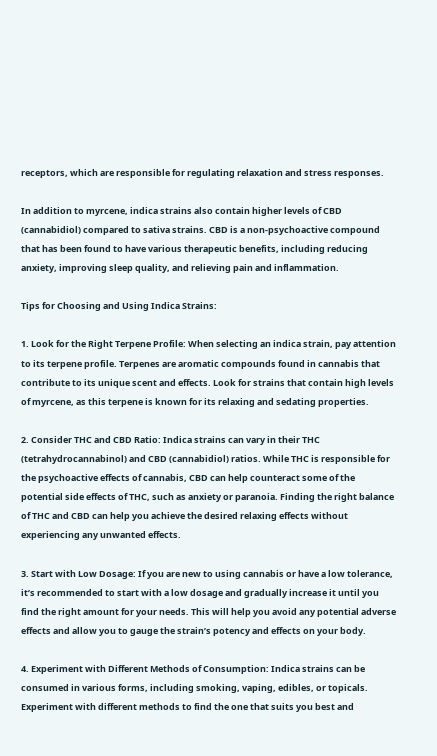receptors, which are responsible for regulating relaxation and stress responses.

In addition to myrcene, indica strains also contain higher levels of CBD (cannabidiol) compared to sativa strains. CBD is a non-psychoactive compound that has been found to have various therapeutic benefits, including reducing anxiety, improving sleep quality, and relieving pain and inflammation.

Tips for Choosing and Using Indica Strains:

1. Look for the Right Terpene Profile: When selecting an indica strain, pay attention to its terpene profile. Terpenes are aromatic compounds found in cannabis that contribute to its unique scent and effects. Look for strains that contain high levels of myrcene, as this terpene is known for its relaxing and sedating properties.

2. Consider THC and CBD Ratio: Indica strains can vary in their THC (tetrahydrocannabinol) and CBD (cannabidiol) ratios. While THC is responsible for the psychoactive effects of cannabis, CBD can help counteract some of the potential side effects of THC, such as anxiety or paranoia. Finding the right balance of THC and CBD can help you achieve the desired relaxing effects without experiencing any unwanted effects.

3. Start with Low Dosage: If you are new to using cannabis or have a low tolerance, it’s recommended to start with a low dosage and gradually increase it until you find the right amount for your needs. This will help you avoid any potential adverse effects and allow you to gauge the strain’s potency and effects on your body.

4. Experiment with Different Methods of Consumption: Indica strains can be consumed in various forms, including smoking, vaping, edibles, or topicals. Experiment with different methods to find the one that suits you best and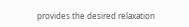provides the desired relaxation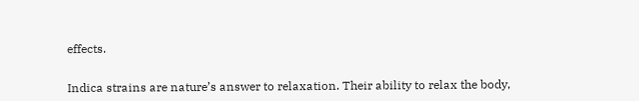effects.


Indica strains are nature’s answer to relaxation. Their ability to relax the body,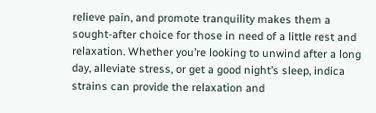relieve pain, and promote tranquility makes them a sought-after choice for those in need of a little rest and relaxation. Whether you’re looking to unwind after a long day, alleviate stress, or get a good night’s sleep, indica strains can provide the relaxation and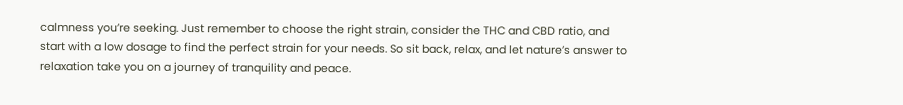calmness you’re seeking. Just remember to choose the right strain, consider the THC and CBD ratio, and start with a low dosage to find the perfect strain for your needs. So sit back, relax, and let nature’s answer to relaxation take you on a journey of tranquility and peace.